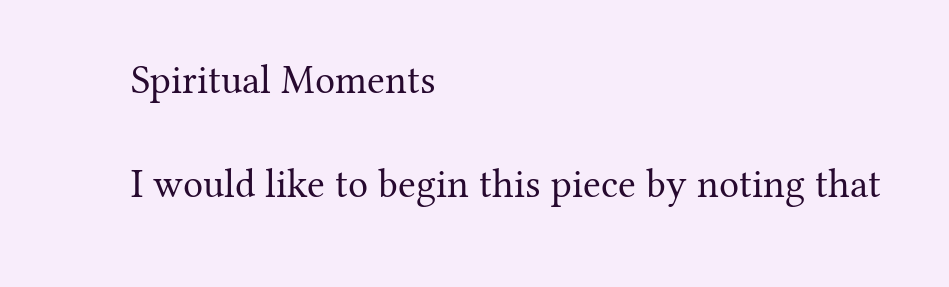Spiritual Moments

I would like to begin this piece by noting that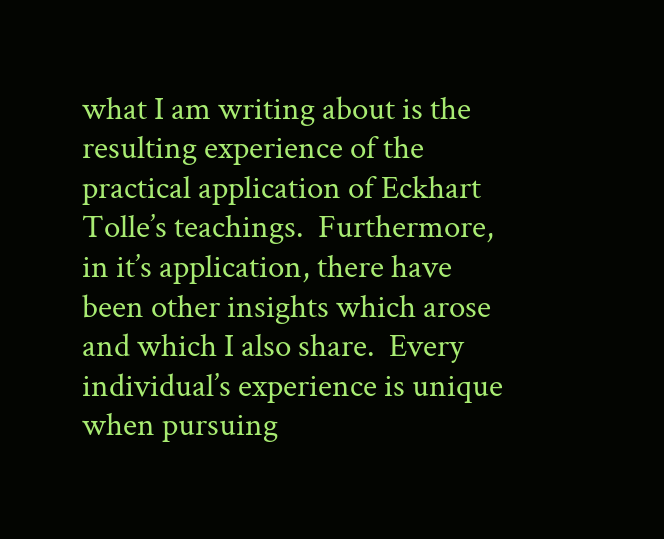what I am writing about is the resulting experience of the practical application of Eckhart Tolle’s teachings.  Furthermore, in it’s application, there have been other insights which arose and which I also share.  Every individual’s experience is unique when pursuing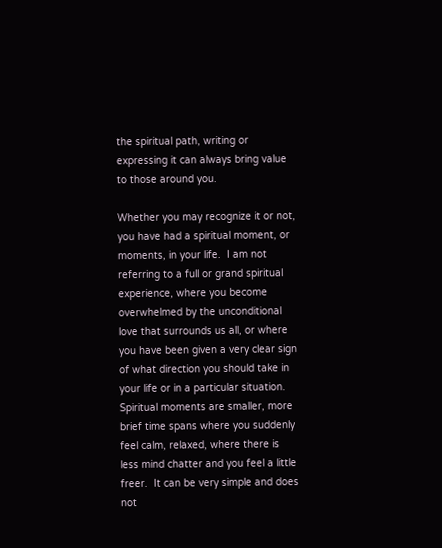the spiritual path, writing or expressing it can always bring value to those around you.

Whether you may recognize it or not, you have had a spiritual moment, or moments, in your life.  I am not referring to a full or grand spiritual experience, where you become overwhelmed by the unconditional love that surrounds us all, or where you have been given a very clear sign of what direction you should take in your life or in a particular situation.  Spiritual moments are smaller, more brief time spans where you suddenly feel calm, relaxed, where there is less mind chatter and you feel a little freer.  It can be very simple and does not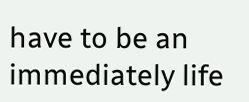have to be an immediately life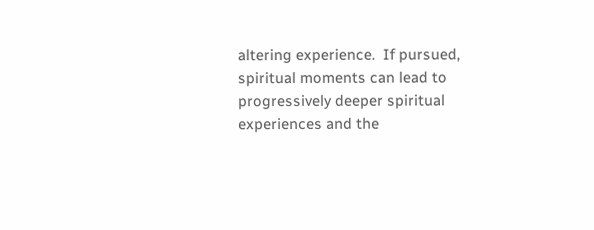altering experience.  If pursued, spiritual moments can lead to progressively deeper spiritual experiences and the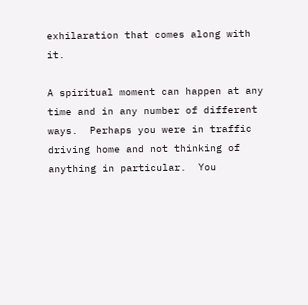exhilaration that comes along with it.

A spiritual moment can happen at any time and in any number of different ways.  Perhaps you were in traffic driving home and not thinking of anything in particular.  You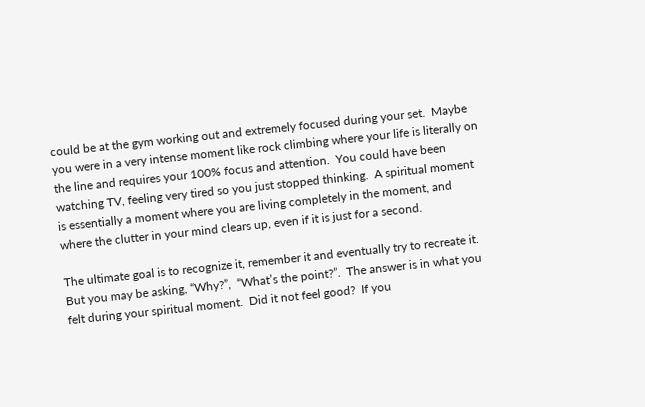could be at the gym working out and extremely focused during your set.  Maybe you were in a very intense moment like rock climbing where your life is literally on the line and requires your 100% focus and attention.  You could have been watching TV, feeling very tired so you just stopped thinking.  A spiritual moment is essentially a moment where you are living completely in the moment, and where the clutter in your mind clears up, even if it is just for a second.

The ultimate goal is to recognize it, remember it and eventually try to recreate it.  But you may be asking, “Why?”,  “What’s the point?”.  The answer is in what you felt during your spiritual moment.  Did it not feel good?  If you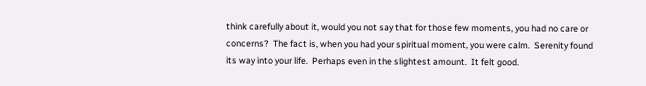think carefully about it, would you not say that for those few moments, you had no care or concerns?  The fact is, when you had your spiritual moment, you were calm.  Serenity found its way into your life.  Perhaps even in the slightest amount.  It felt good.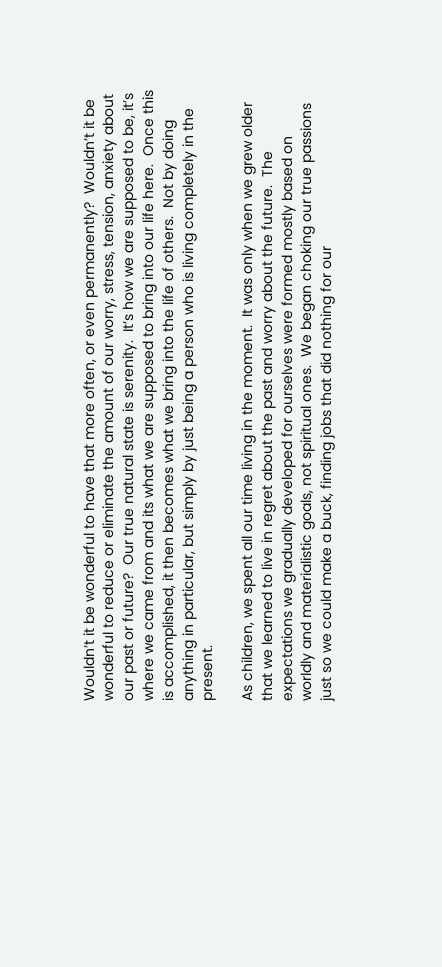Wouldn’t it be wonderful to have that more often, or even permanently?  Wouldn’t it be wonderful to reduce or eliminate the amount of our worry, stress, tension, anxiety about our past or future?  Our true natural state is serenity.  It’s how we are supposed to be, it’s where we came from and its what we are supposed to bring into our life here.  Once this is accomplished, it then becomes what we bring into the life of others.  Not by doing anything in particular, but simply by just being a person who is living completely in the present.

As children, we spent all our time living in the moment.  It was only when we grew older that we learned to live in regret about the past and worry about the future.  The expectations we gradually developed for ourselves were formed mostly based on worldly and materialistic goals, not spiritual ones.  We began choking our true passions just so we could make a buck, finding jobs that did nothing for our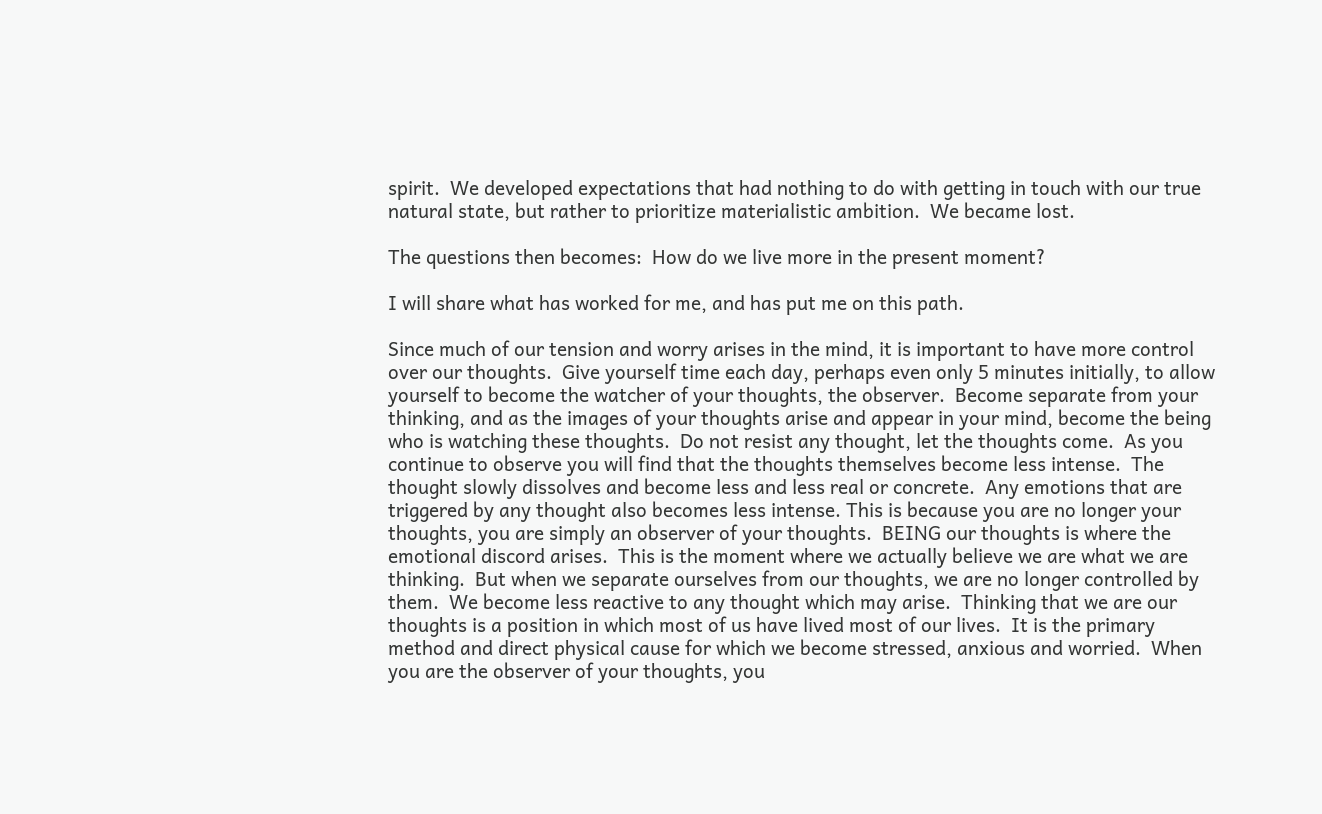spirit.  We developed expectations that had nothing to do with getting in touch with our true natural state, but rather to prioritize materialistic ambition.  We became lost.

The questions then becomes:  How do we live more in the present moment?

I will share what has worked for me, and has put me on this path.

Since much of our tension and worry arises in the mind, it is important to have more control over our thoughts.  Give yourself time each day, perhaps even only 5 minutes initially, to allow yourself to become the watcher of your thoughts, the observer.  Become separate from your thinking, and as the images of your thoughts arise and appear in your mind, become the being who is watching these thoughts.  Do not resist any thought, let the thoughts come.  As you continue to observe you will find that the thoughts themselves become less intense.  The thought slowly dissolves and become less and less real or concrete.  Any emotions that are triggered by any thought also becomes less intense. This is because you are no longer your thoughts, you are simply an observer of your thoughts.  BEING our thoughts is where the emotional discord arises.  This is the moment where we actually believe we are what we are thinking.  But when we separate ourselves from our thoughts, we are no longer controlled by them.  We become less reactive to any thought which may arise.  Thinking that we are our thoughts is a position in which most of us have lived most of our lives.  It is the primary method and direct physical cause for which we become stressed, anxious and worried.  When you are the observer of your thoughts, you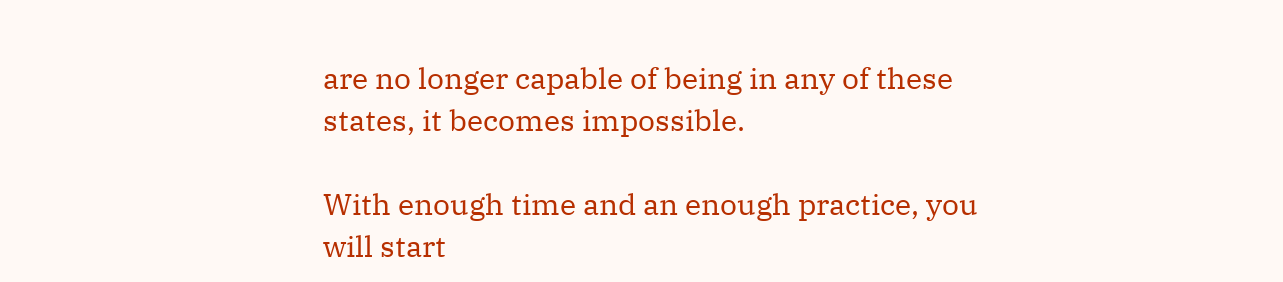are no longer capable of being in any of these states, it becomes impossible.

With enough time and an enough practice, you will start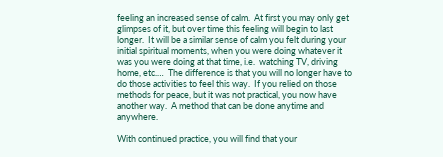feeling an increased sense of calm.  At first you may only get glimpses of it, but over time this feeling will begin to last longer.  It will be a similar sense of calm you felt during your initial spiritual moments, when you were doing whatever it was you were doing at that time, i.e.  watching TV, driving home, etc.…  The difference is that you will no longer have to do those activities to feel this way.  If you relied on those methods for peace, but it was not practical, you now have another way.  A method that can be done anytime and anywhere.

With continued practice, you will find that your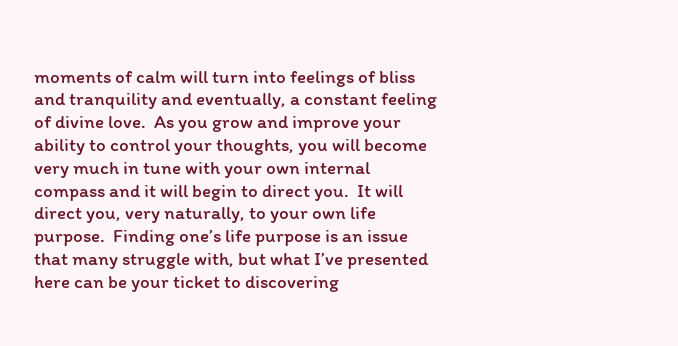moments of calm will turn into feelings of bliss and tranquility and eventually, a constant feeling of divine love.  As you grow and improve your ability to control your thoughts, you will become very much in tune with your own internal compass and it will begin to direct you.  It will direct you, very naturally, to your own life purpose.  Finding one’s life purpose is an issue that many struggle with, but what I’ve presented here can be your ticket to discovering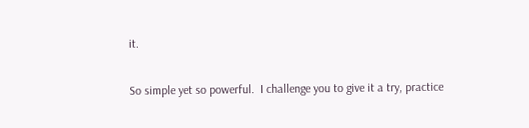it.

So simple yet so powerful.  I challenge you to give it a try, practice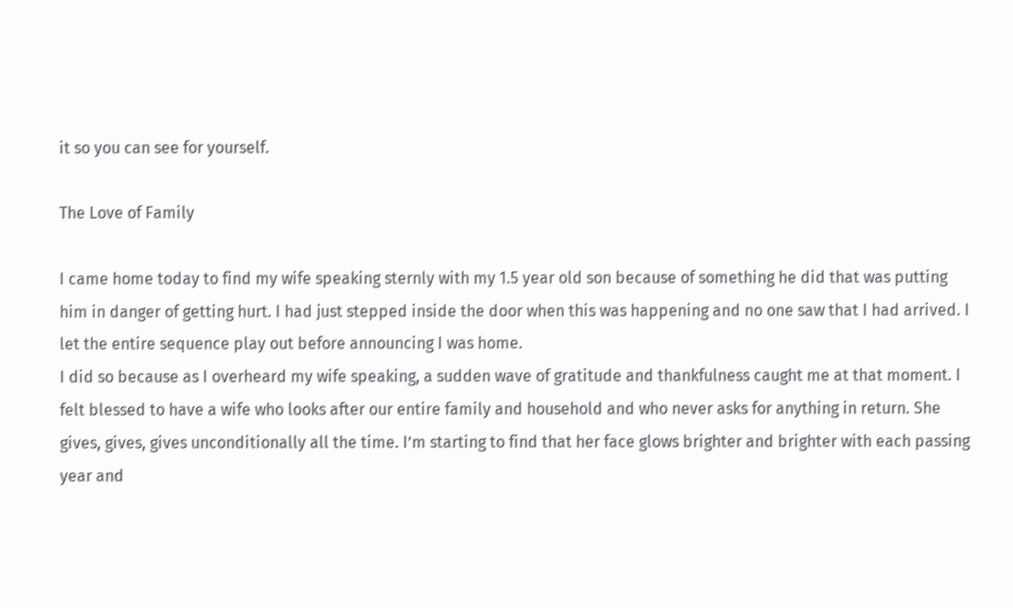it so you can see for yourself.

The Love of Family

I came home today to find my wife speaking sternly with my 1.5 year old son because of something he did that was putting him in danger of getting hurt. I had just stepped inside the door when this was happening and no one saw that I had arrived. I let the entire sequence play out before announcing I was home.
I did so because as I overheard my wife speaking, a sudden wave of gratitude and thankfulness caught me at that moment. I felt blessed to have a wife who looks after our entire family and household and who never asks for anything in return. She gives, gives, gives unconditionally all the time. I’m starting to find that her face glows brighter and brighter with each passing year and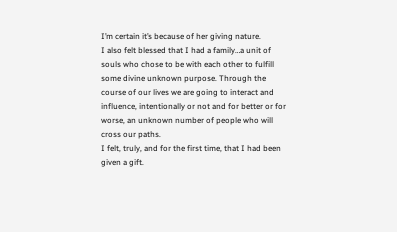I’m certain it’s because of her giving nature.
I also felt blessed that I had a family…a unit of souls who chose to be with each other to fulfill some divine unknown purpose. Through the course of our lives we are going to interact and influence, intentionally or not and for better or for worse, an unknown number of people who will cross our paths.
I felt, truly, and for the first time, that I had been given a gift.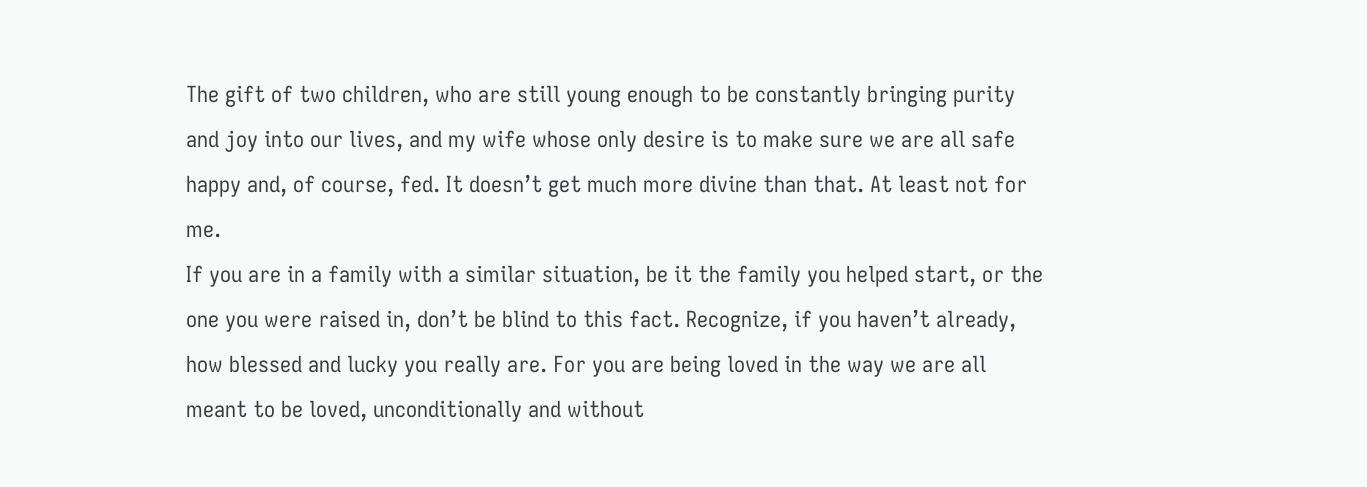The gift of two children, who are still young enough to be constantly bringing purity and joy into our lives, and my wife whose only desire is to make sure we are all safe happy and, of course, fed. It doesn’t get much more divine than that. At least not for me.
If you are in a family with a similar situation, be it the family you helped start, or the one you were raised in, don’t be blind to this fact. Recognize, if you haven’t already, how blessed and lucky you really are. For you are being loved in the way we are all meant to be loved, unconditionally and without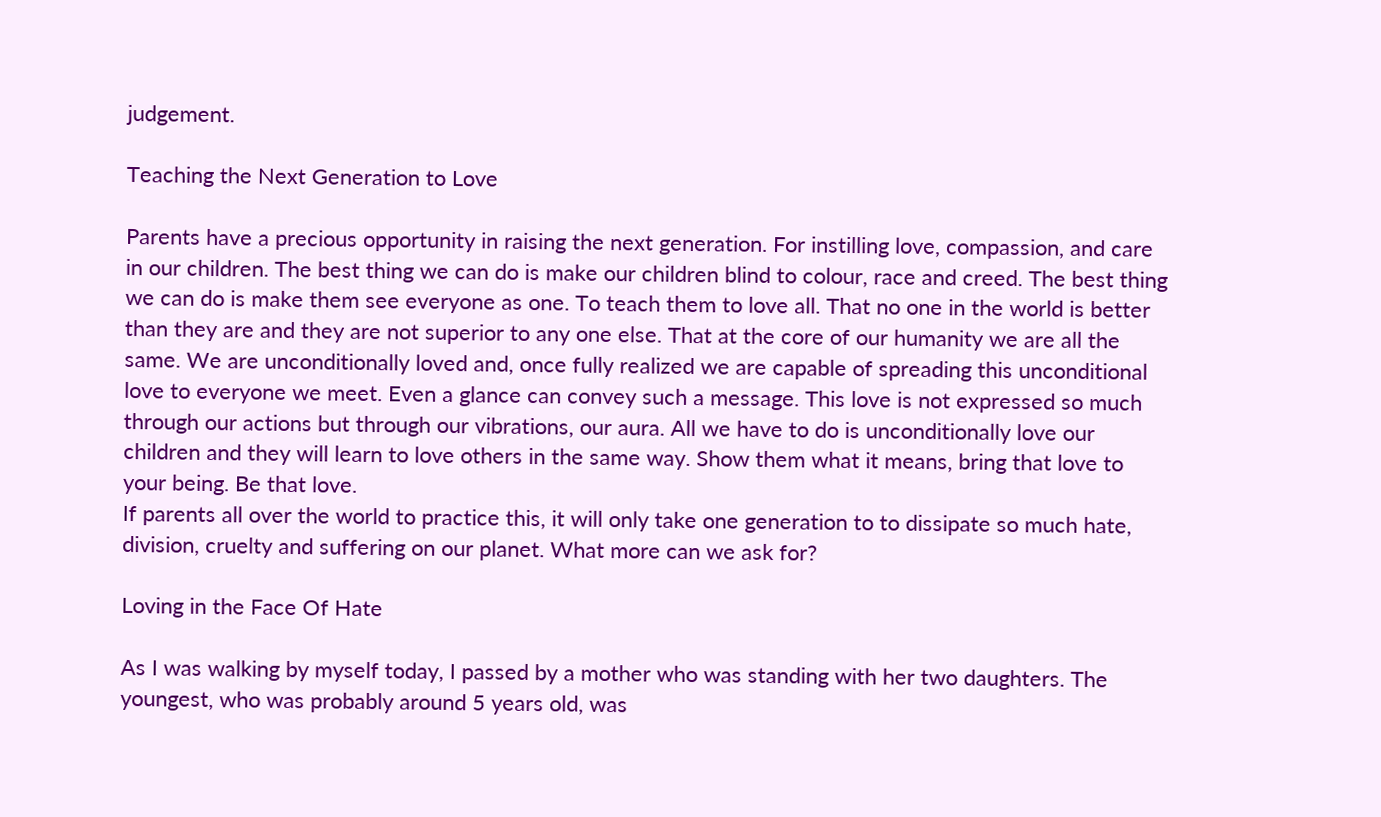judgement.

Teaching the Next Generation to Love

Parents have a precious opportunity in raising the next generation. For instilling love, compassion, and care in our children. The best thing we can do is make our children blind to colour, race and creed. The best thing we can do is make them see everyone as one. To teach them to love all. That no one in the world is better than they are and they are not superior to any one else. That at the core of our humanity we are all the same. We are unconditionally loved and, once fully realized we are capable of spreading this unconditional love to everyone we meet. Even a glance can convey such a message. This love is not expressed so much through our actions but through our vibrations, our aura. All we have to do is unconditionally love our children and they will learn to love others in the same way. Show them what it means, bring that love to your being. Be that love.
If parents all over the world to practice this, it will only take one generation to to dissipate so much hate, division, cruelty and suffering on our planet. What more can we ask for?

Loving in the Face Of Hate

As I was walking by myself today, I passed by a mother who was standing with her two daughters. The youngest, who was probably around 5 years old, was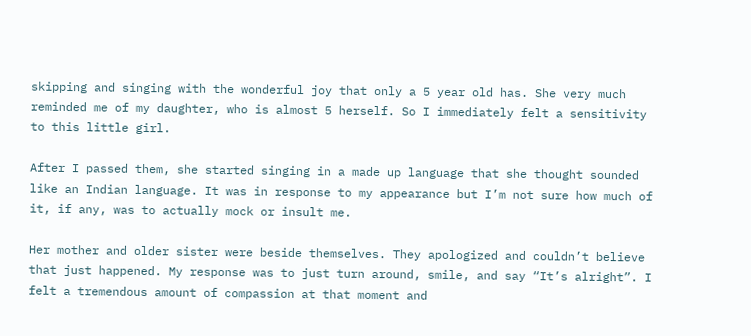skipping and singing with the wonderful joy that only a 5 year old has. She very much reminded me of my daughter, who is almost 5 herself. So I immediately felt a sensitivity to this little girl.

After I passed them, she started singing in a made up language that she thought sounded like an Indian language. It was in response to my appearance but I’m not sure how much of it, if any, was to actually mock or insult me.

Her mother and older sister were beside themselves. They apologized and couldn’t believe that just happened. My response was to just turn around, smile, and say “It’s alright”. I felt a tremendous amount of compassion at that moment and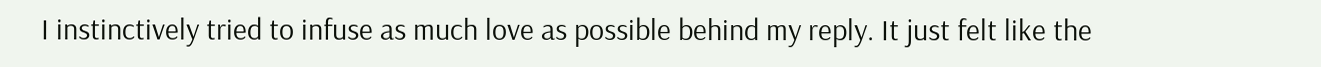I instinctively tried to infuse as much love as possible behind my reply. It just felt like the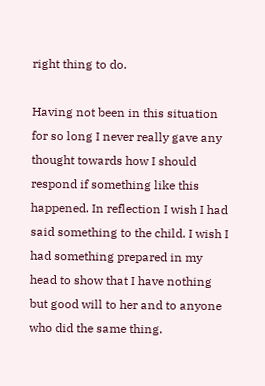right thing to do.

Having not been in this situation for so long I never really gave any thought towards how I should respond if something like this happened. In reflection I wish I had said something to the child. I wish I had something prepared in my head to show that I have nothing but good will to her and to anyone who did the same thing.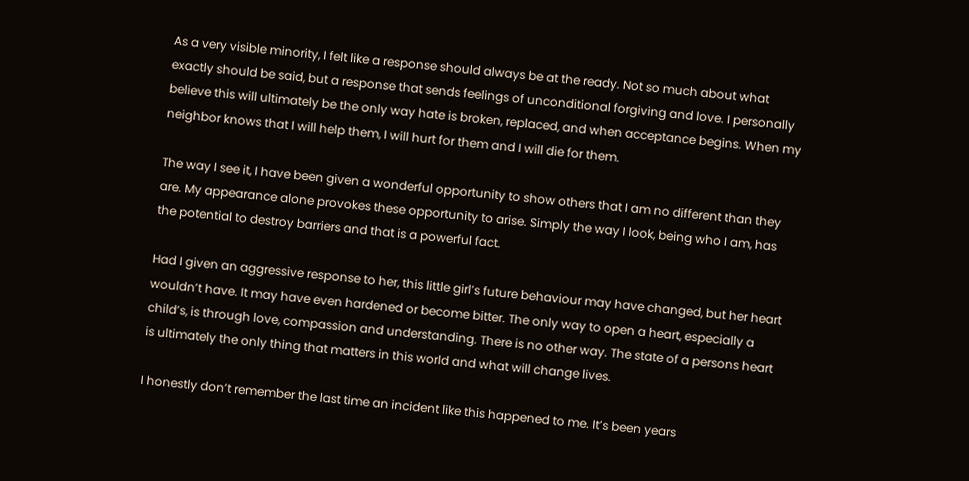As a very visible minority, I felt like a response should always be at the ready. Not so much about what exactly should be said, but a response that sends feelings of unconditional forgiving and love. I personally believe this will ultimately be the only way hate is broken, replaced, and when acceptance begins. When my neighbor knows that I will help them, I will hurt for them and I will die for them.

The way I see it, I have been given a wonderful opportunity to show others that I am no different than they are. My appearance alone provokes these opportunity to arise. Simply the way I look, being who I am, has the potential to destroy barriers and that is a powerful fact.

Had I given an aggressive response to her, this little girl’s future behaviour may have changed, but her heart wouldn’t have. It may have even hardened or become bitter. The only way to open a heart, especially a child’s, is through love, compassion and understanding. There is no other way. The state of a persons heart is ultimately the only thing that matters in this world and what will change lives.

I honestly don’t remember the last time an incident like this happened to me. It’s been years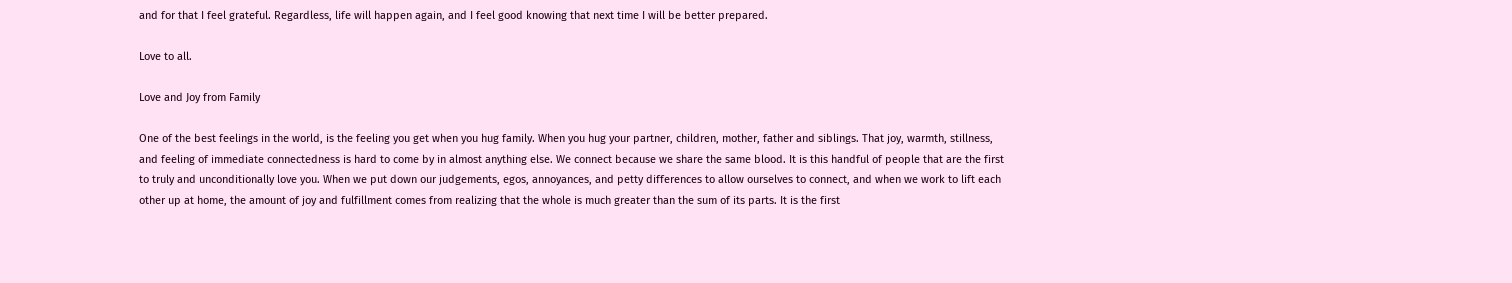and for that I feel grateful. Regardless, life will happen again, and I feel good knowing that next time I will be better prepared.

Love to all.

Love and Joy from Family

One of the best feelings in the world, is the feeling you get when you hug family. When you hug your partner, children, mother, father and siblings. That joy, warmth, stillness, and feeling of immediate connectedness is hard to come by in almost anything else. We connect because we share the same blood. It is this handful of people that are the first to truly and unconditionally love you. When we put down our judgements, egos, annoyances, and petty differences to allow ourselves to connect, and when we work to lift each other up at home, the amount of joy and fulfillment comes from realizing that the whole is much greater than the sum of its parts. It is the first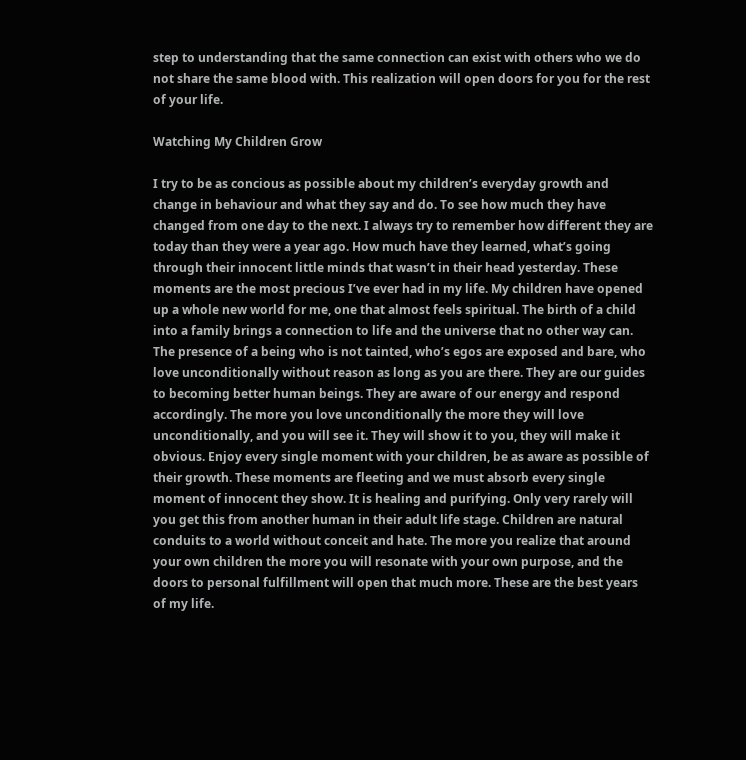step to understanding that the same connection can exist with others who we do not share the same blood with. This realization will open doors for you for the rest of your life.

Watching My Children Grow

I try to be as concious as possible about my children’s everyday growth and change in behaviour and what they say and do. To see how much they have changed from one day to the next. I always try to remember how different they are today than they were a year ago. How much have they learned, what’s going through their innocent little minds that wasn’t in their head yesterday. These moments are the most precious I’ve ever had in my life. My children have opened up a whole new world for me, one that almost feels spiritual. The birth of a child into a family brings a connection to life and the universe that no other way can. The presence of a being who is not tainted, who’s egos are exposed and bare, who love unconditionally without reason as long as you are there. They are our guides to becoming better human beings. They are aware of our energy and respond accordingly. The more you love unconditionally the more they will love unconditionally, and you will see it. They will show it to you, they will make it obvious. Enjoy every single moment with your children, be as aware as possible of their growth. These moments are fleeting and we must absorb every single moment of innocent they show. It is healing and purifying. Only very rarely will you get this from another human in their adult life stage. Children are natural conduits to a world without conceit and hate. The more you realize that around your own children the more you will resonate with your own purpose, and the doors to personal fulfillment will open that much more. These are the best years of my life.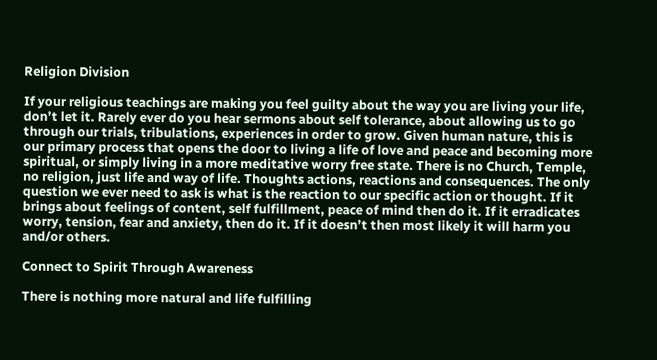Religion Division

If your religious teachings are making you feel guilty about the way you are living your life, don’t let it. Rarely ever do you hear sermons about self tolerance, about allowing us to go through our trials, tribulations, experiences in order to grow. Given human nature, this is our primary process that opens the door to living a life of love and peace and becoming more spiritual, or simply living in a more meditative worry free state. There is no Church, Temple, no religion, just life and way of life. Thoughts actions, reactions and consequences. The only question we ever need to ask is what is the reaction to our specific action or thought. If it brings about feelings of content, self fulfillment, peace of mind then do it. If it erradicates worry, tension, fear and anxiety, then do it. If it doesn’t then most likely it will harm you and/or others.

Connect to Spirit Through Awareness

There is nothing more natural and life fulfilling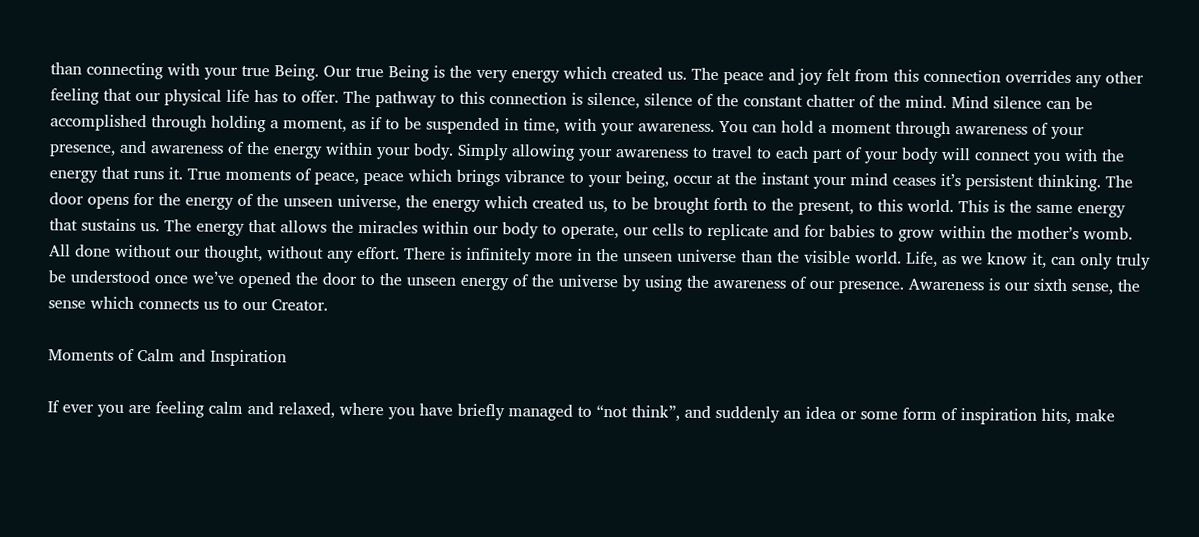than connecting with your true Being. Our true Being is the very energy which created us. The peace and joy felt from this connection overrides any other feeling that our physical life has to offer. The pathway to this connection is silence, silence of the constant chatter of the mind. Mind silence can be accomplished through holding a moment, as if to be suspended in time, with your awareness. You can hold a moment through awareness of your presence, and awareness of the energy within your body. Simply allowing your awareness to travel to each part of your body will connect you with the energy that runs it. True moments of peace, peace which brings vibrance to your being, occur at the instant your mind ceases it’s persistent thinking. The door opens for the energy of the unseen universe, the energy which created us, to be brought forth to the present, to this world. This is the same energy that sustains us. The energy that allows the miracles within our body to operate, our cells to replicate and for babies to grow within the mother’s womb. All done without our thought, without any effort. There is infinitely more in the unseen universe than the visible world. Life, as we know it, can only truly be understood once we’ve opened the door to the unseen energy of the universe by using the awareness of our presence. Awareness is our sixth sense, the sense which connects us to our Creator.

Moments of Calm and Inspiration

If ever you are feeling calm and relaxed, where you have briefly managed to “not think”, and suddenly an idea or some form of inspiration hits, make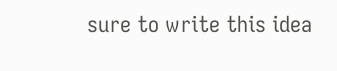sure to write this idea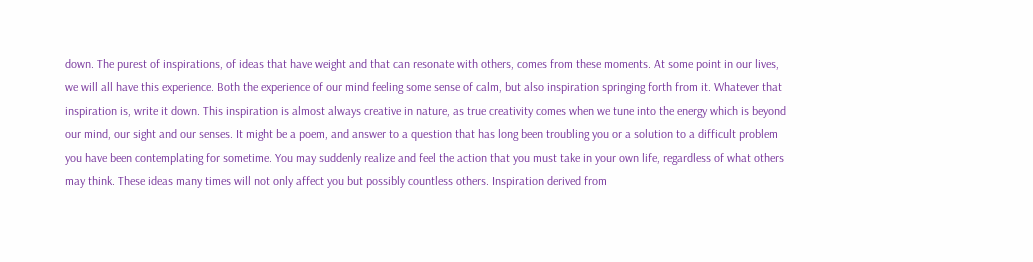down. The purest of inspirations, of ideas that have weight and that can resonate with others, comes from these moments. At some point in our lives, we will all have this experience. Both the experience of our mind feeling some sense of calm, but also inspiration springing forth from it. Whatever that inspiration is, write it down. This inspiration is almost always creative in nature, as true creativity comes when we tune into the energy which is beyond our mind, our sight and our senses. It might be a poem, and answer to a question that has long been troubling you or a solution to a difficult problem you have been contemplating for sometime. You may suddenly realize and feel the action that you must take in your own life, regardless of what others may think. These ideas many times will not only affect you but possibly countless others. Inspiration derived from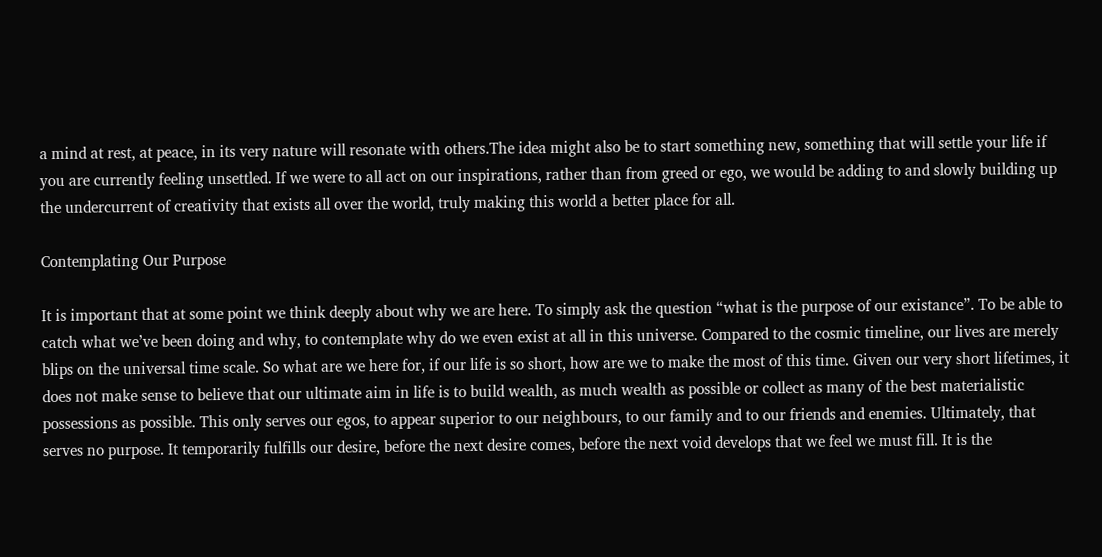a mind at rest, at peace, in its very nature will resonate with others.The idea might also be to start something new, something that will settle your life if you are currently feeling unsettled. If we were to all act on our inspirations, rather than from greed or ego, we would be adding to and slowly building up the undercurrent of creativity that exists all over the world, truly making this world a better place for all.

Contemplating Our Purpose

It is important that at some point we think deeply about why we are here. To simply ask the question “what is the purpose of our existance”. To be able to catch what we’ve been doing and why, to contemplate why do we even exist at all in this universe. Compared to the cosmic timeline, our lives are merely blips on the universal time scale. So what are we here for, if our life is so short, how are we to make the most of this time. Given our very short lifetimes, it does not make sense to believe that our ultimate aim in life is to build wealth, as much wealth as possible or collect as many of the best materialistic possessions as possible. This only serves our egos, to appear superior to our neighbours, to our family and to our friends and enemies. Ultimately, that serves no purpose. It temporarily fulfills our desire, before the next desire comes, before the next void develops that we feel we must fill. It is the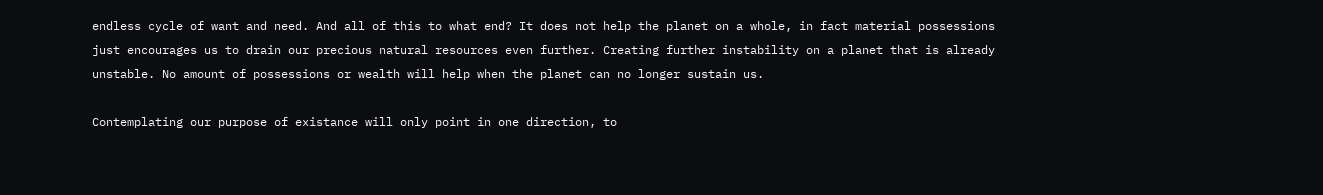endless cycle of want and need. And all of this to what end? It does not help the planet on a whole, in fact material possessions just encourages us to drain our precious natural resources even further. Creating further instability on a planet that is already unstable. No amount of possessions or wealth will help when the planet can no longer sustain us.

Contemplating our purpose of existance will only point in one direction, to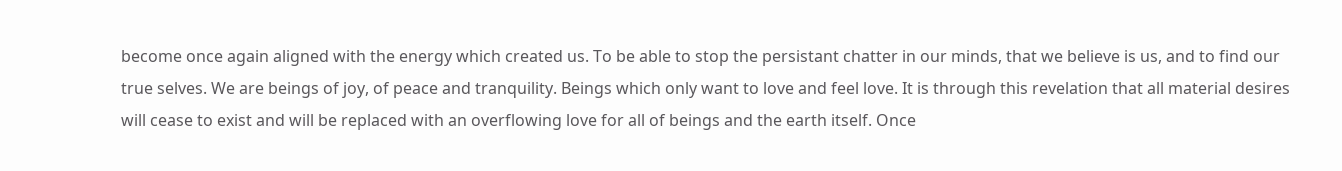become once again aligned with the energy which created us. To be able to stop the persistant chatter in our minds, that we believe is us, and to find our true selves. We are beings of joy, of peace and tranquility. Beings which only want to love and feel love. It is through this revelation that all material desires will cease to exist and will be replaced with an overflowing love for all of beings and the earth itself. Once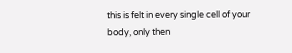this is felt in every single cell of your body, only then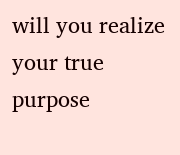will you realize your true purpose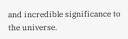and incredible significance to the universe.